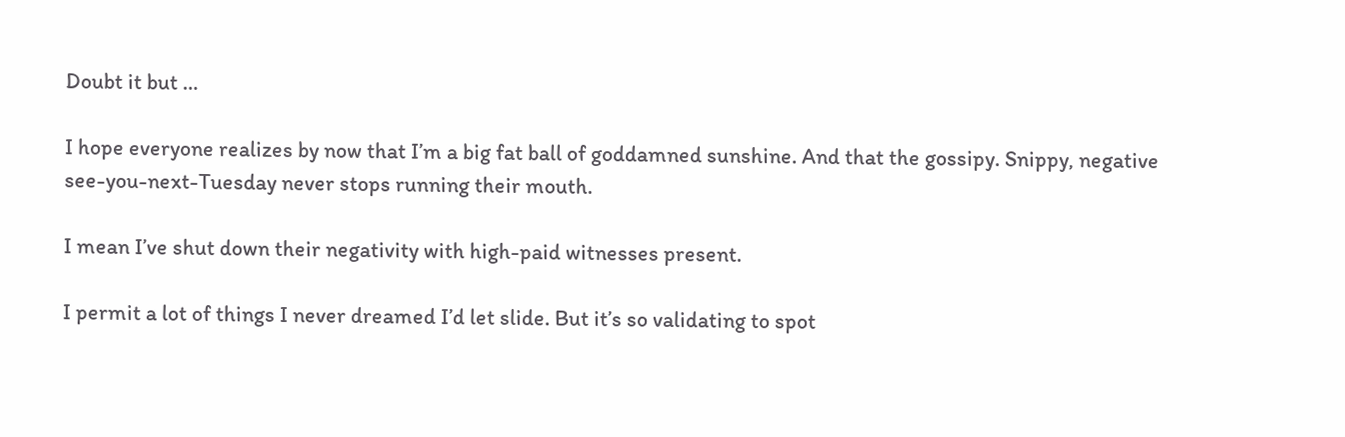Doubt it but …

I hope everyone realizes by now that I’m a big fat ball of goddamned sunshine. And that the gossipy. Snippy, negative see-you-next-Tuesday never stops running their mouth.

I mean I’ve shut down their negativity with high-paid witnesses present.

I permit a lot of things I never dreamed I’d let slide. But it’s so validating to spot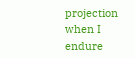projection when I endure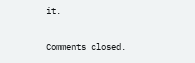it.

Comments closed.